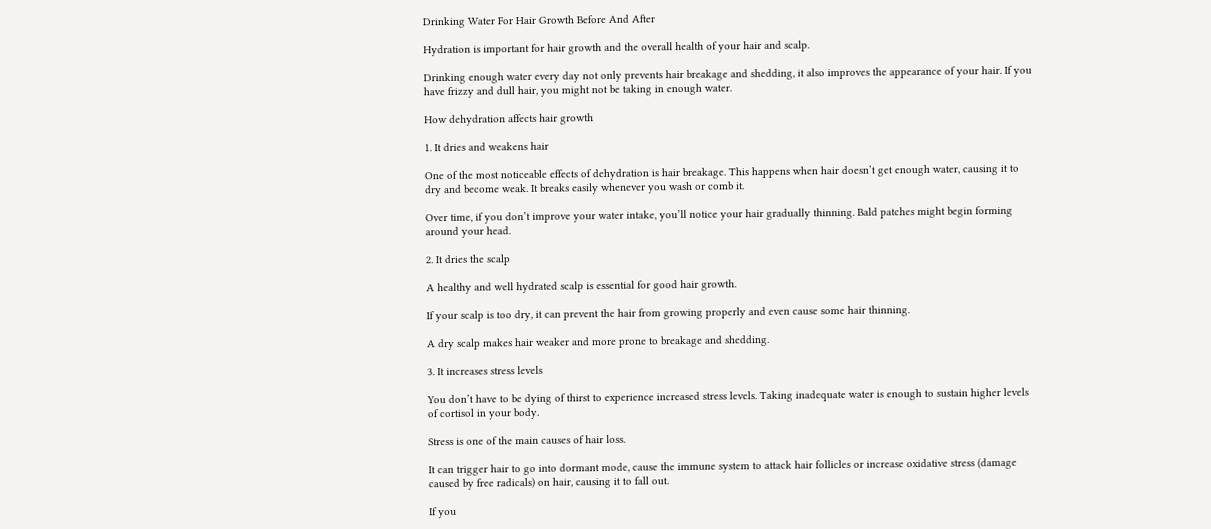Drinking Water For Hair Growth Before And After

Hydration is important for hair growth and the overall health of your hair and scalp.

Drinking enough water every day not only prevents hair breakage and shedding, it also improves the appearance of your hair. If you have frizzy and dull hair, you might not be taking in enough water.

How dehydration affects hair growth

1. It dries and weakens hair

One of the most noticeable effects of dehydration is hair breakage. This happens when hair doesn’t get enough water, causing it to dry and become weak. It breaks easily whenever you wash or comb it.

Over time, if you don’t improve your water intake, you’ll notice your hair gradually thinning. Bald patches might begin forming around your head.

2. It dries the scalp

A healthy and well hydrated scalp is essential for good hair growth.

If your scalp is too dry, it can prevent the hair from growing properly and even cause some hair thinning.

A dry scalp makes hair weaker and more prone to breakage and shedding.

3. It increases stress levels

You don’t have to be dying of thirst to experience increased stress levels. Taking inadequate water is enough to sustain higher levels of cortisol in your body.

Stress is one of the main causes of hair loss.

It can trigger hair to go into dormant mode, cause the immune system to attack hair follicles or increase oxidative stress (damage caused by free radicals) on hair, causing it to fall out.

If you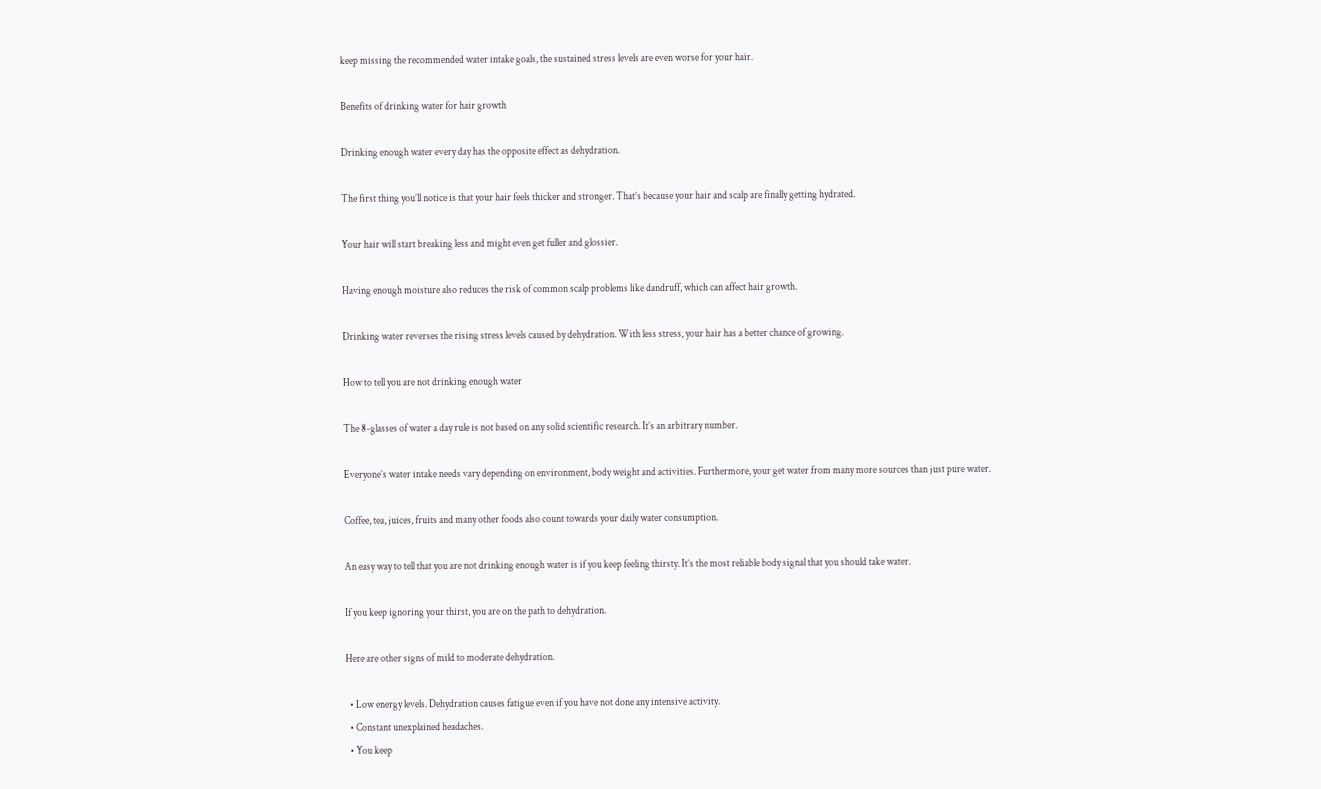keep missing the recommended water intake goals, the sustained stress levels are even worse for your hair.

Benefits of drinking water for hair growth

Drinking enough water every day has the opposite effect as dehydration.

The first thing you’ll notice is that your hair feels thicker and stronger. That’s because your hair and scalp are finally getting hydrated.

Your hair will start breaking less and might even get fuller and glossier.

Having enough moisture also reduces the risk of common scalp problems like dandruff, which can affect hair growth.

Drinking water reverses the rising stress levels caused by dehydration. With less stress, your hair has a better chance of growing.

How to tell you are not drinking enough water

The 8-glasses of water a day rule is not based on any solid scientific research. It’s an arbitrary number.

Everyone’s water intake needs vary depending on environment, body weight and activities. Furthermore, your get water from many more sources than just pure water.

Coffee, tea, juices, fruits and many other foods also count towards your daily water consumption.

An easy way to tell that you are not drinking enough water is if you keep feeling thirsty. It’s the most reliable body signal that you should take water.

If you keep ignoring your thirst, you are on the path to dehydration.

Here are other signs of mild to moderate dehydration.

  • Low energy levels. Dehydration causes fatigue even if you have not done any intensive activity.
  • Constant unexplained headaches.
  • You keep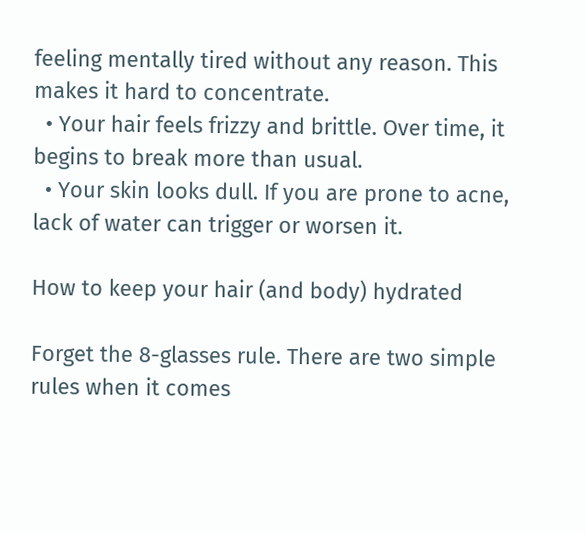feeling mentally tired without any reason. This makes it hard to concentrate.
  • Your hair feels frizzy and brittle. Over time, it begins to break more than usual.
  • Your skin looks dull. If you are prone to acne, lack of water can trigger or worsen it.

How to keep your hair (and body) hydrated

Forget the 8-glasses rule. There are two simple rules when it comes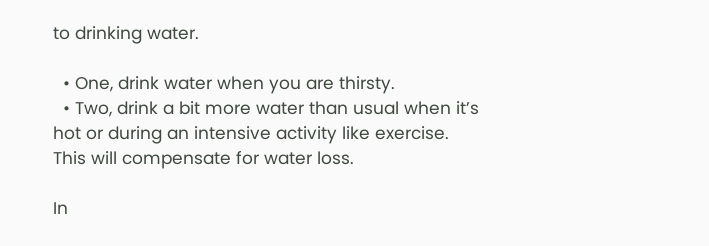to drinking water.

  • One, drink water when you are thirsty.
  • Two, drink a bit more water than usual when it’s hot or during an intensive activity like exercise. This will compensate for water loss.

In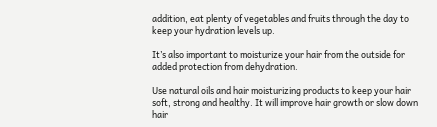addition, eat plenty of vegetables and fruits through the day to keep your hydration levels up.

It’s also important to moisturize your hair from the outside for added protection from dehydration.

Use natural oils and hair moisturizing products to keep your hair soft, strong and healthy. It will improve hair growth or slow down hair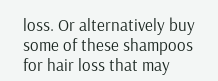loss. Or alternatively buy some of these shampoos for hair loss that may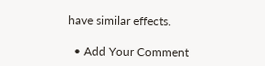have similar effects.

  • Add Your Comment